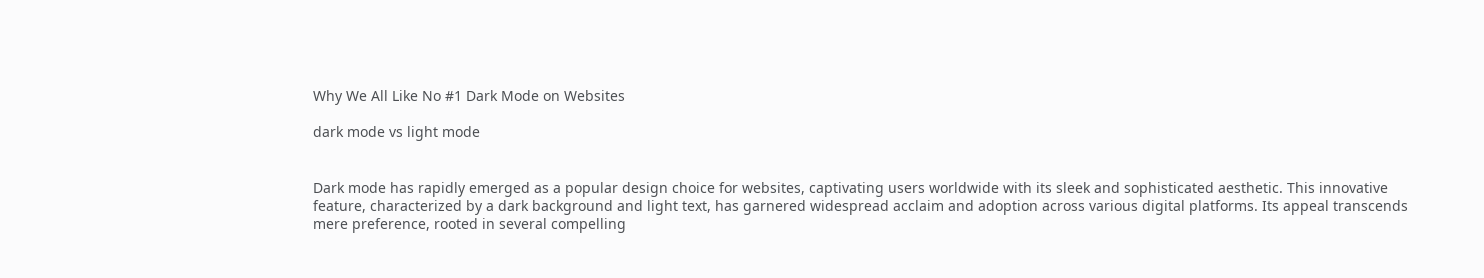Why We All Like No #1 Dark Mode on Websites

dark mode vs light mode


Dark mode has rapidly emerged as a popular design choice for websites, captivating users worldwide with its sleek and sophisticated aesthetic. This innovative feature, characterized by a dark background and light text, has garnered widespread acclaim and adoption across various digital platforms. Its appeal transcends mere preference, rooted in several compelling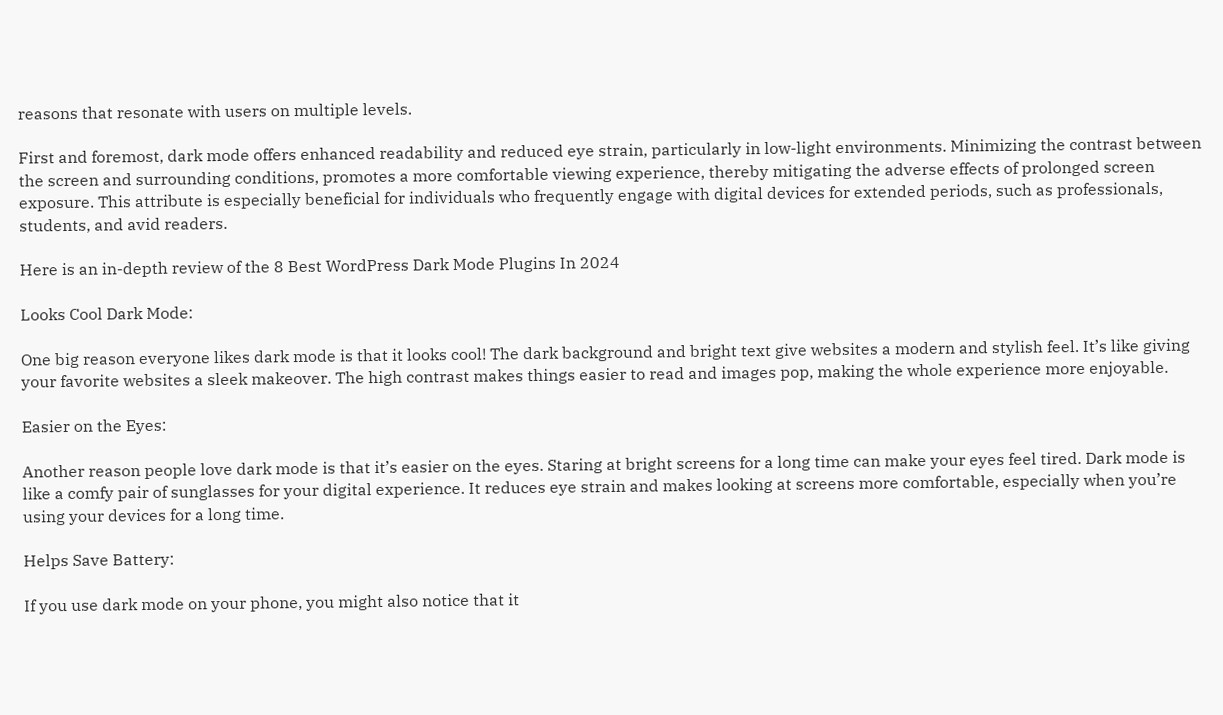reasons that resonate with users on multiple levels.

First and foremost, dark mode offers enhanced readability and reduced eye strain, particularly in low-light environments. Minimizing the contrast between the screen and surrounding conditions, promotes a more comfortable viewing experience, thereby mitigating the adverse effects of prolonged screen exposure. This attribute is especially beneficial for individuals who frequently engage with digital devices for extended periods, such as professionals, students, and avid readers.

Here is an in-depth review of the 8 Best WordPress Dark Mode Plugins In 2024

Looks Cool Dark Mode:

One big reason everyone likes dark mode is that it looks cool! The dark background and bright text give websites a modern and stylish feel. It’s like giving your favorite websites a sleek makeover. The high contrast makes things easier to read and images pop, making the whole experience more enjoyable.

Easier on the Eyes:

Another reason people love dark mode is that it’s easier on the eyes. Staring at bright screens for a long time can make your eyes feel tired. Dark mode is like a comfy pair of sunglasses for your digital experience. It reduces eye strain and makes looking at screens more comfortable, especially when you’re using your devices for a long time.

Helps Save Battery:

If you use dark mode on your phone, you might also notice that it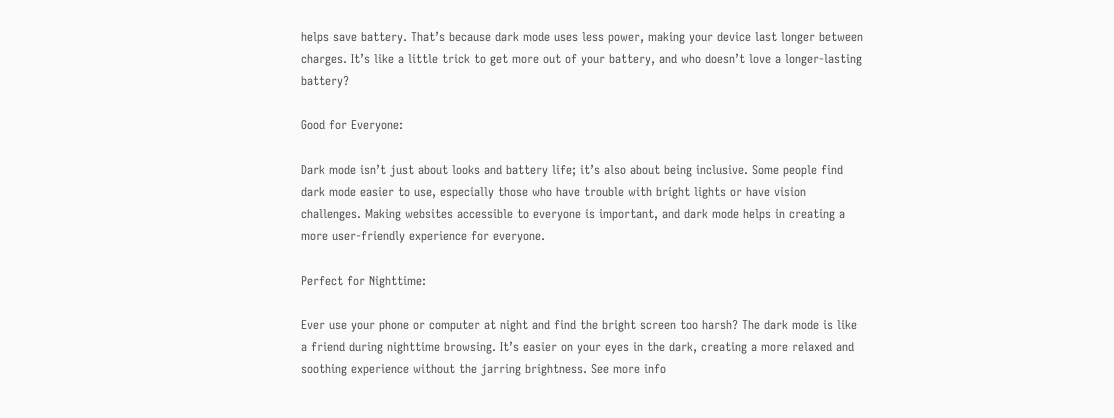helps save battery. That’s because dark mode uses less power, making your device last longer between charges. It’s like a little trick to get more out of your battery, and who doesn’t love a longer-lasting battery?

Good for Everyone:

Dark mode isn’t just about looks and battery life; it’s also about being inclusive. Some people find dark mode easier to use, especially those who have trouble with bright lights or have vision challenges. Making websites accessible to everyone is important, and dark mode helps in creating a more user-friendly experience for everyone.

Perfect for Nighttime:

Ever use your phone or computer at night and find the bright screen too harsh? The dark mode is like a friend during nighttime browsing. It’s easier on your eyes in the dark, creating a more relaxed and soothing experience without the jarring brightness. See more info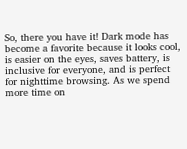So, there you have it! Dark mode has become a favorite because it looks cool, is easier on the eyes, saves battery, is inclusive for everyone, and is perfect for nighttime browsing. As we spend more time on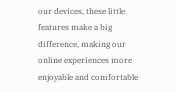our devices, these little features make a big difference, making our online experiences more enjoyable and comfortable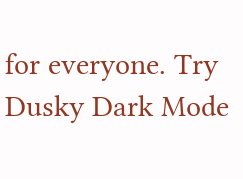for everyone. Try Dusky Dark Mode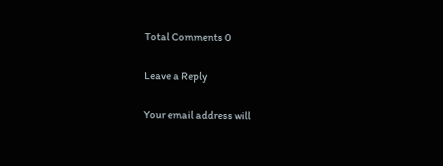Total Comments 0

Leave a Reply

Your email address will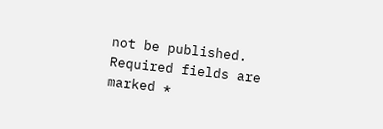not be published. Required fields are marked *